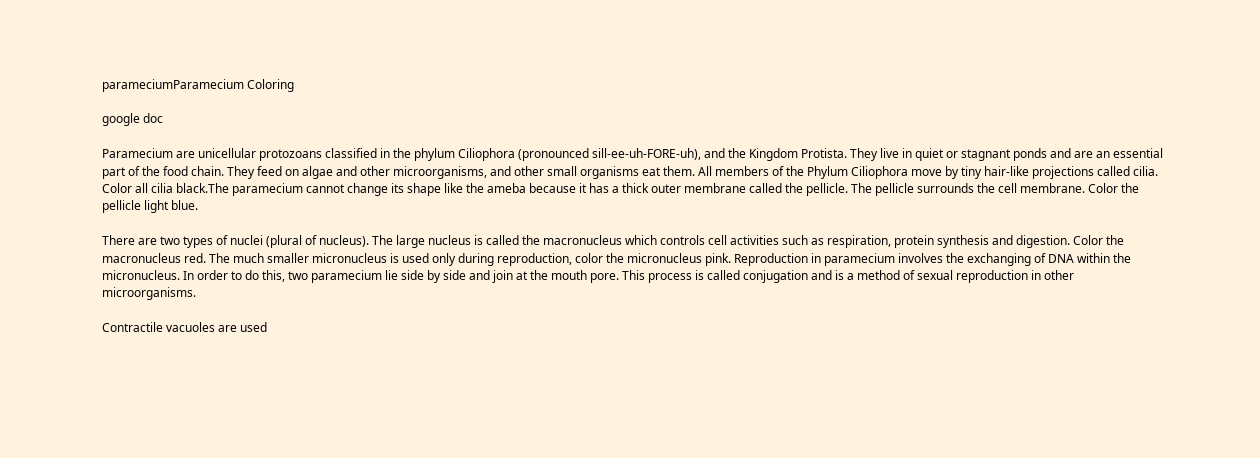parameciumParamecium Coloring

google doc

Paramecium are unicellular protozoans classified in the phylum Ciliophora (pronounced sill-ee-uh-FORE-uh), and the Kingdom Protista. They live in quiet or stagnant ponds and are an essential part of the food chain. They feed on algae and other microorganisms, and other small organisms eat them. All members of the Phylum Ciliophora move by tiny hair-like projections called cilia. Color all cilia black.The paramecium cannot change its shape like the ameba because it has a thick outer membrane called the pellicle. The pellicle surrounds the cell membrane. Color the pellicle light blue.

There are two types of nuclei (plural of nucleus). The large nucleus is called the macronucleus which controls cell activities such as respiration, protein synthesis and digestion. Color the macronucleus red. The much smaller micronucleus is used only during reproduction, color the micronucleus pink. Reproduction in paramecium involves the exchanging of DNA within the micronucleus. In order to do this, two paramecium lie side by side and join at the mouth pore. This process is called conjugation and is a method of sexual reproduction in other microorganisms.

Contractile vacuoles are used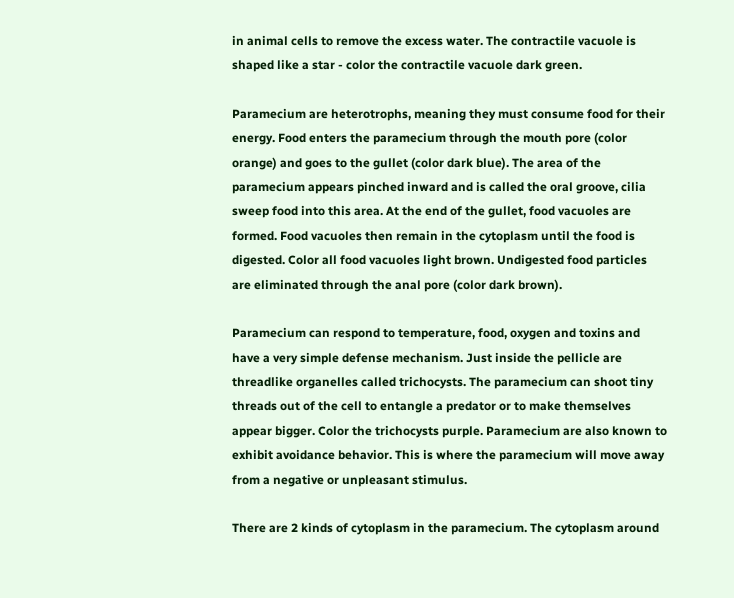in animal cells to remove the excess water. The contractile vacuole is shaped like a star - color the contractile vacuole dark green.

Paramecium are heterotrophs, meaning they must consume food for their energy. Food enters the paramecium through the mouth pore (color orange) and goes to the gullet (color dark blue). The area of the paramecium appears pinched inward and is called the oral groove, cilia sweep food into this area. At the end of the gullet, food vacuoles are formed. Food vacuoles then remain in the cytoplasm until the food is digested. Color all food vacuoles light brown. Undigested food particles are eliminated through the anal pore (color dark brown).

Paramecium can respond to temperature, food, oxygen and toxins and have a very simple defense mechanism. Just inside the pellicle are threadlike organelles called trichocysts. The paramecium can shoot tiny threads out of the cell to entangle a predator or to make themselves appear bigger. Color the trichocysts purple. Paramecium are also known to exhibit avoidance behavior. This is where the paramecium will move away from a negative or unpleasant stimulus.

There are 2 kinds of cytoplasm in the paramecium. The cytoplasm around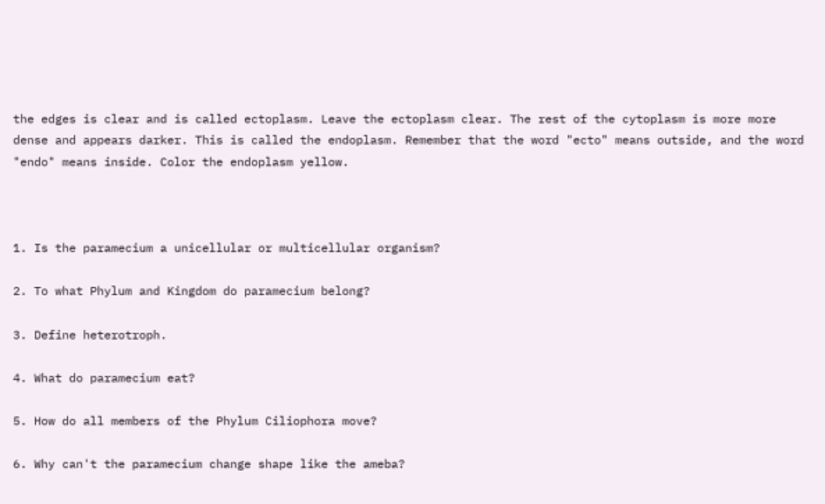the edges is clear and is called ectoplasm. Leave the ectoplasm clear. The rest of the cytoplasm is more more dense and appears darker. This is called the endoplasm. Remember that the word "ecto" means outside, and the word "endo" means inside. Color the endoplasm yellow.



1. Is the paramecium a unicellular or multicellular organism?

2. To what Phylum and Kingdom do paramecium belong?

3. Define heterotroph.

4. What do paramecium eat?

5. How do all members of the Phylum Ciliophora move?

6. Why can't the paramecium change shape like the ameba?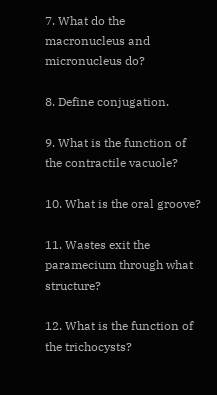7. What do the macronucleus and micronucleus do?

8. Define conjugation.

9. What is the function of the contractile vacuole?

10. What is the oral groove?

11. Wastes exit the paramecium through what structure?

12. What is the function of the trichocysts?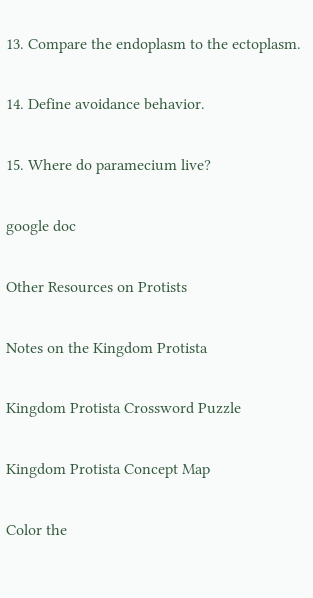13. Compare the endoplasm to the ectoplasm.

14. Define avoidance behavior.

15. Where do paramecium live?

google doc

Other Resources on Protists

Notes on the Kingdom Protista

Kingdom Protista Crossword Puzzle

Kingdom Protista Concept Map

Color the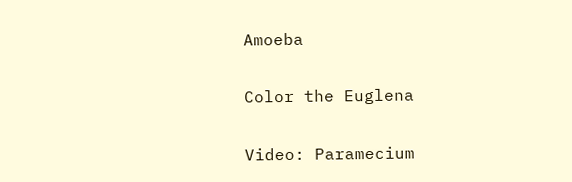Amoeba

Color the Euglena

Video: Paramecium